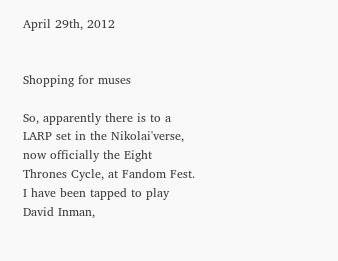April 29th, 2012


Shopping for muses

So, apparently there is to a LARP set in the Nikolai'verse, now officially the Eight Thrones Cycle, at Fandom Fest. I have been tapped to play David Inman,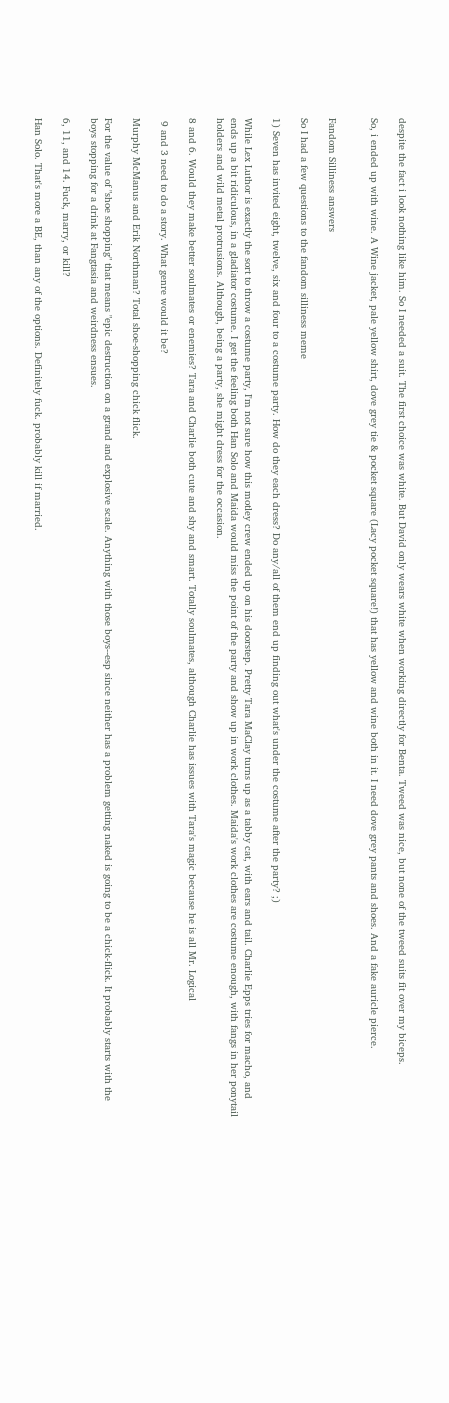despite the fact i look nothing like him. So I needed a suit. The first choice was white. But David only wears white when working directly for Benta. Tweed was nice, but none of the tweed suits fit over my biceps.

So, i ended up with wine. A Wine jacket, pale yellow shirt, dove grey tie & pocket square (Lacy pocket square!) that has yellow and wine both in it. I need dove grey pants and shoes. And a fake auricle pierce.


Fandom Silliness answers

So I had a few questions to the fandom silliness meme

1) Seven has invited eight, twelve, six and four to a costume party. How do they each dress? Do any/all of them end up finding out what's under the costume after the party? ;)

While Lex Luthor is exactly the sort to throw a costume party, I'm not sure how this motley crew ended up on his doorstep. Pretty Tara MaClay turns up as a tabby cat, with ears and tail. Charlie Epps tries for macho, and ends up a bit ridiculous, in a gladiator costume. I get the feeling both Han Solo and Maida would miss the point of the party and show up in work clothes. Maida's work clothes are costume enough, with fangs in her ponytail holders and wild metal protrusions. Although, being a party, she might dress for the occasion.

8 and 6. Would they make better soulmates or enemies? Tara and Charlie both cute and shy and smart. Totally soulmates, although Charlie has issues with Tara's magic because he is all Mr. Logical

 9 and 3 need to do a story. What genre would it be?

Murphy McManus and Erik Northman? Total shoe-shopping chick flick.

For the value of "shoe shopping" that means "epic destruction on a grand and explosive scale. Anything with those boys--esp since neither has a problem getting naked is going to be a chick-flick. It probably starts with the boys stopping for a drink at Fangtasia and weirdness ensues.

6, 11, and 14. Fuck, marry, or kill?

Han Solo. That's more a BE, than any of the options. Definitely fuck. probably kill if married.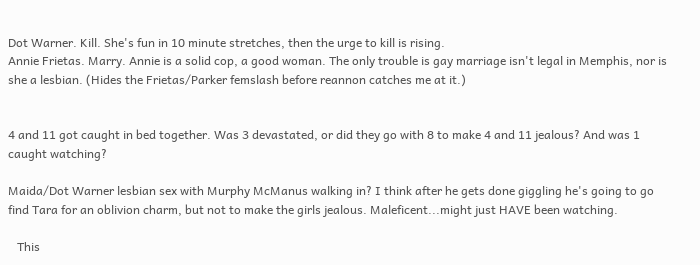Dot Warner. Kill. She's fun in 10 minute stretches, then the urge to kill is rising.
Annie Frietas. Marry. Annie is a solid cop, a good woman. The only trouble is gay marriage isn't legal in Memphis, nor is she a lesbian. (Hides the Frietas/Parker femslash before reannon catches me at it.)


4 and 11 got caught in bed together. Was 3 devastated, or did they go with 8 to make 4 and 11 jealous? And was 1 caught watching?

Maida/Dot Warner lesbian sex with Murphy McManus walking in? I think after he gets done giggling he's going to go find Tara for an oblivion charm, but not to make the girls jealous. Maleficent...might just HAVE been watching.

   This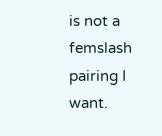is not a femslash pairing I want.